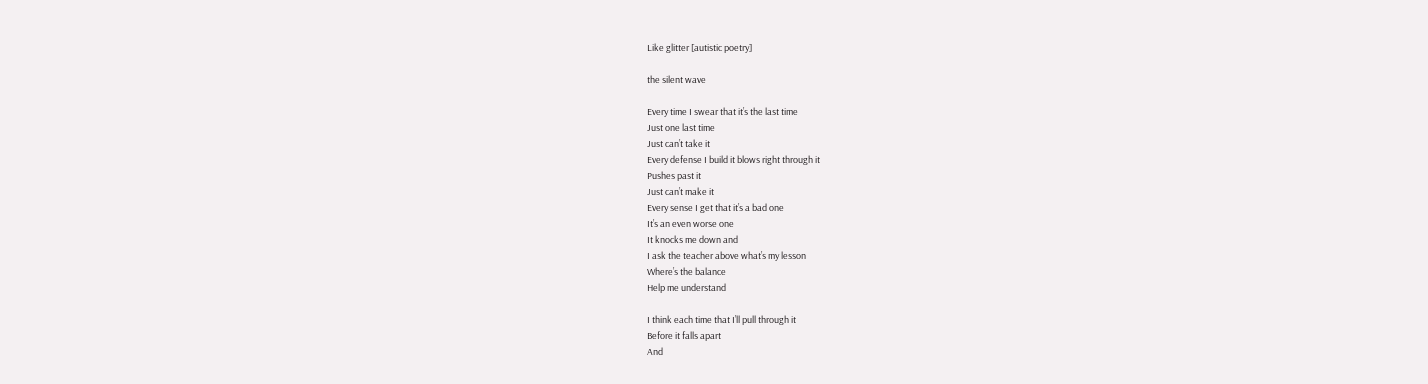Like glitter [autistic poetry]

the silent wave

Every time I swear that it’s the last time
Just one last time
Just can’t take it
Every defense I build it blows right through it
Pushes past it
Just can’t make it
Every sense I get that it’s a bad one
It’s an even worse one
It knocks me down and
I ask the teacher above what’s my lesson
Where’s the balance
Help me understand

I think each time that I’ll pull through it
Before it falls apart
And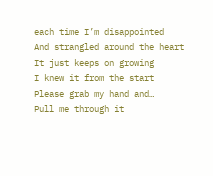each time I’m disappointed
And strangled around the heart
It just keeps on growing
I knew it from the start
Please grab my hand and…
Pull me through it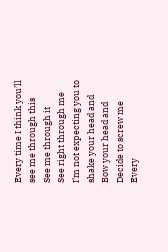Every time I think you’ll see me through this
See me through it
See right through me
I’m not expecting you to shake your head and
Bow your head and
Decide to screw me
Every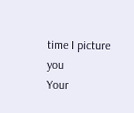time I picture you
Your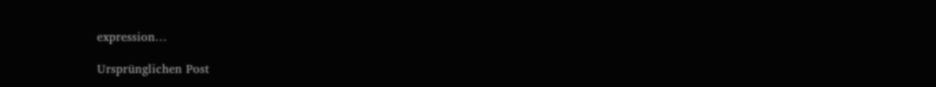expression…

Ursprünglichen Post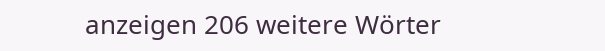anzeigen 206 weitere Wörter